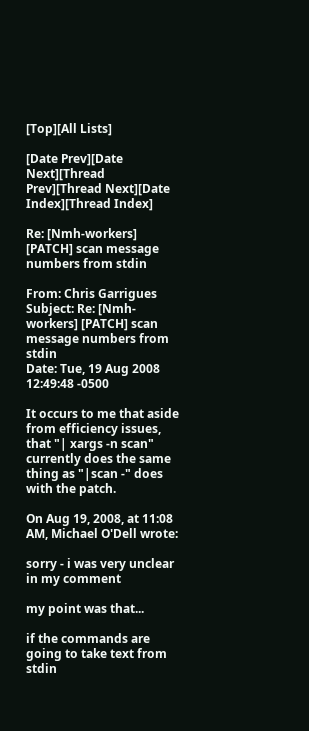[Top][All Lists]

[Date Prev][Date Next][Thread Prev][Thread Next][Date Index][Thread Index]

Re: [Nmh-workers] [PATCH] scan message numbers from stdin

From: Chris Garrigues
Subject: Re: [Nmh-workers] [PATCH] scan message numbers from stdin
Date: Tue, 19 Aug 2008 12:49:48 -0500

It occurs to me that aside from efficiency issues, that "| xargs -n scan" currently does the same thing as "|scan -" does with the patch.

On Aug 19, 2008, at 11:08 AM, Michael O'Dell wrote:

sorry - i was very unclear in my comment

my point was that...

if the commands are going to take text from stdin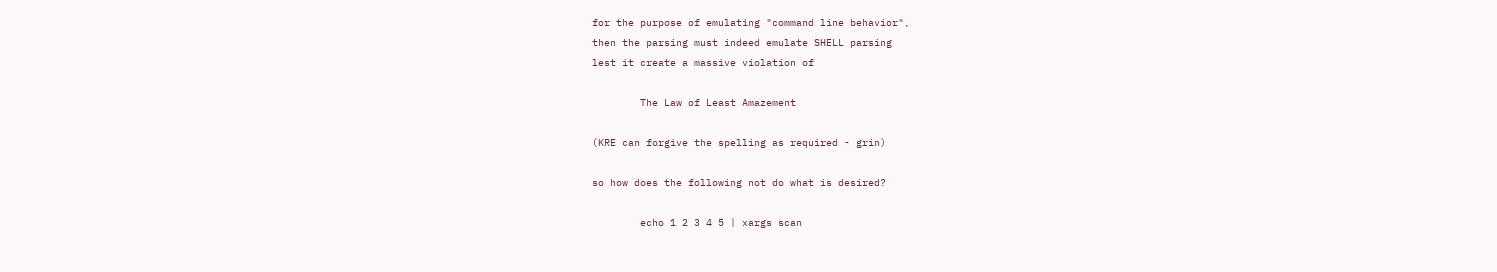for the purpose of emulating "command line behavior",
then the parsing must indeed emulate SHELL parsing
lest it create a massive violation of

        The Law of Least Amazement

(KRE can forgive the spelling as required - grin)

so how does the following not do what is desired?

        echo 1 2 3 4 5 | xargs scan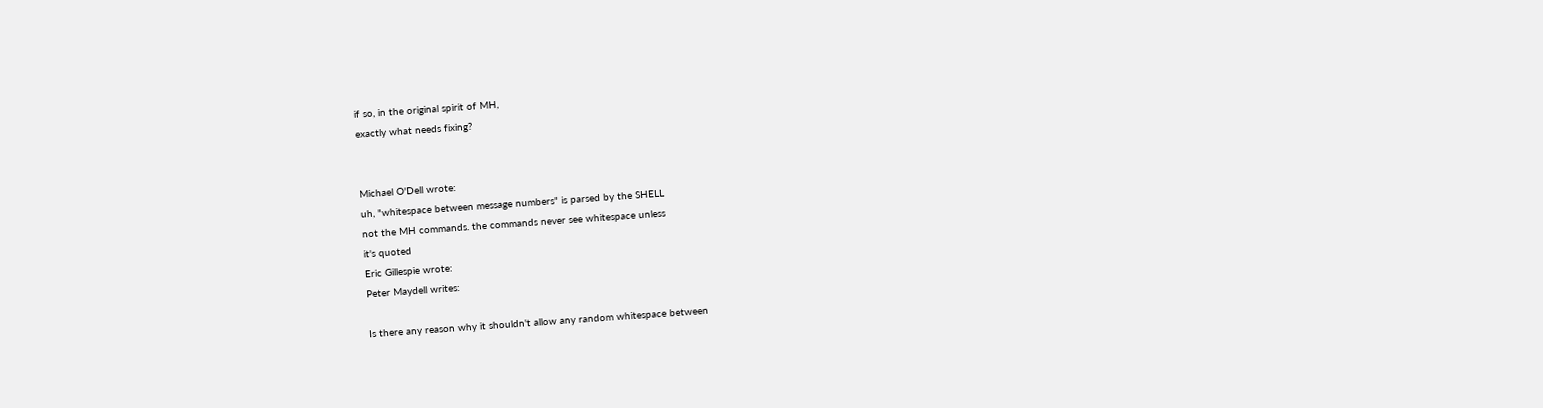if so, in the original spirit of MH,
exactly what needs fixing?


Michael O'Dell wrote:
uh, "whitespace between message numbers" is parsed by the SHELL
not the MH commands. the commands never see whitespace unless
it's quoted
Eric Gillespie wrote:
Peter Maydell writes:

Is there any reason why it shouldn't allow any random whitespace between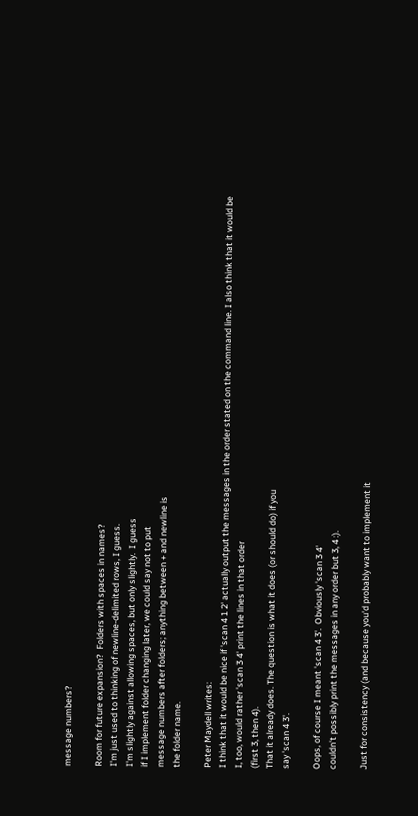message numbers?

Room for future expansion?  Folders with spaces in names?
I'm just used to thinking of newline-delimited rows, I guess.
I'm slightly against allowing spaces, but only slightly.  I guess
if I implement folder changing later, we could say not to put
message numbers after folders; anything between + and newline is
the folder name.

Peter Maydell writes:
I think that it would be nice if 'scan 4 1 2' actually output the messages in the order stated on the command line. I also think that it would be
I, too, would rather 'scan 3 4' print the lines in that order
(first 3, then 4).
That it already does. The question is what it does (or should do) if you
say 'scan 4 3'.

Oops, of course I meant 'scan 4 3'.  Obviously 'scan 3 4'
couldn't possibly print the messages in any order but 3, 4 :).

Just for consistency (and because you'd probably want to implement it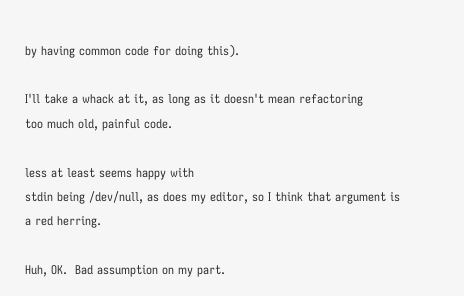by having common code for doing this).

I'll take a whack at it, as long as it doesn't mean refactoring
too much old, painful code.

less at least seems happy with
stdin being /dev/null, as does my editor, so I think that argument is
a red herring.

Huh, OK.  Bad assumption on my part.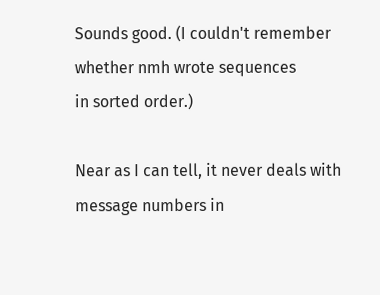Sounds good. (I couldn't remember whether nmh wrote sequences
in sorted order.)

Near as I can tell, it never deals with message numbers in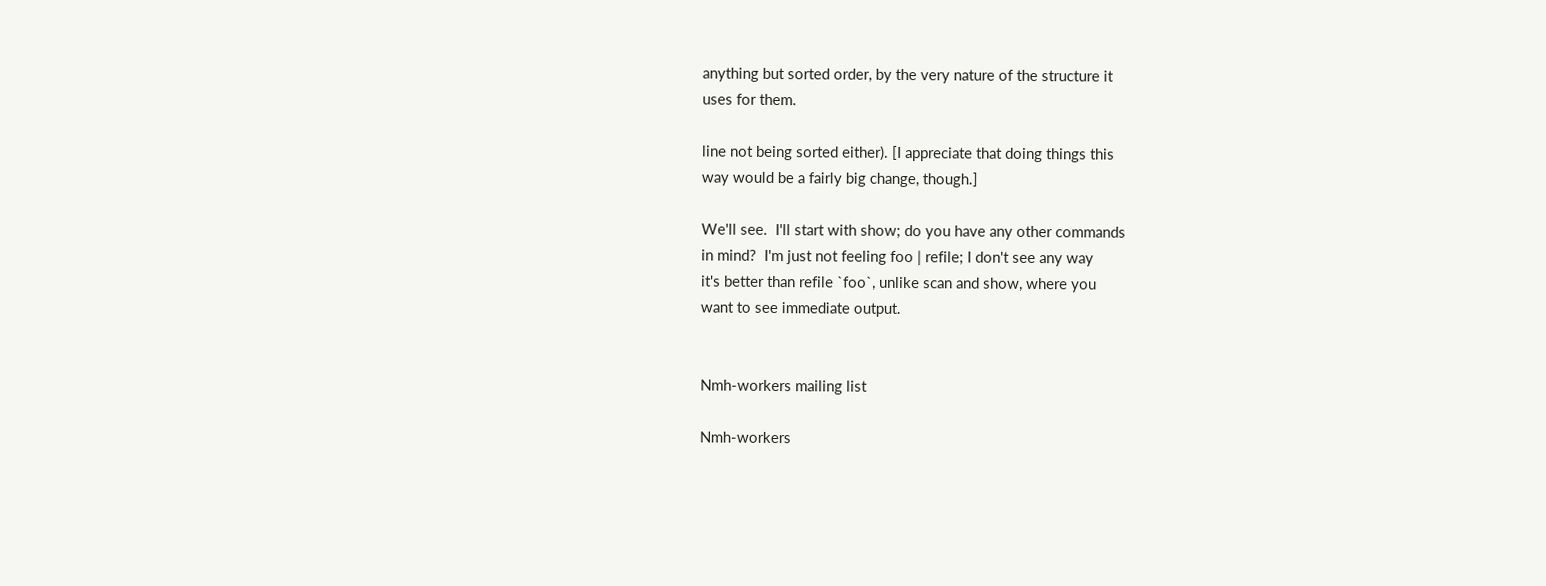anything but sorted order, by the very nature of the structure it
uses for them.

line not being sorted either). [I appreciate that doing things this
way would be a fairly big change, though.]

We'll see.  I'll start with show; do you have any other commands
in mind?  I'm just not feeling foo | refile; I don't see any way
it's better than refile `foo`, unlike scan and show, where you
want to see immediate output.


Nmh-workers mailing list

Nmh-workers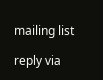mailing list

reply via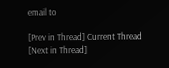email to

[Prev in Thread] Current Thread [Next in Thread]